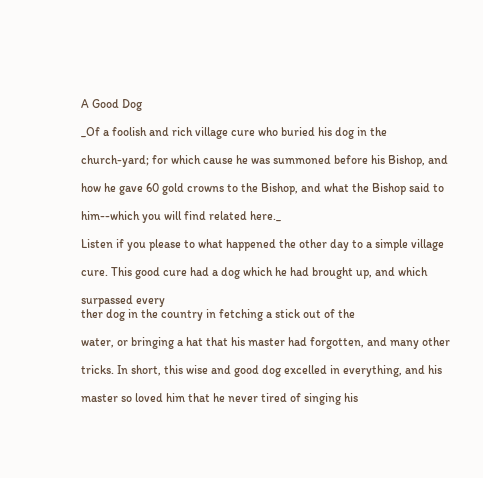A Good Dog

_Of a foolish and rich village cure who buried his dog in the

church-yard; for which cause he was summoned before his Bishop, and

how he gave 60 gold crowns to the Bishop, and what the Bishop said to

him--which you will find related here._

Listen if you please to what happened the other day to a simple village

cure. This good cure had a dog which he had brought up, and which

surpassed every
ther dog in the country in fetching a stick out of the

water, or bringing a hat that his master had forgotten, and many other

tricks. In short, this wise and good dog excelled in everything, and his

master so loved him that he never tired of singing his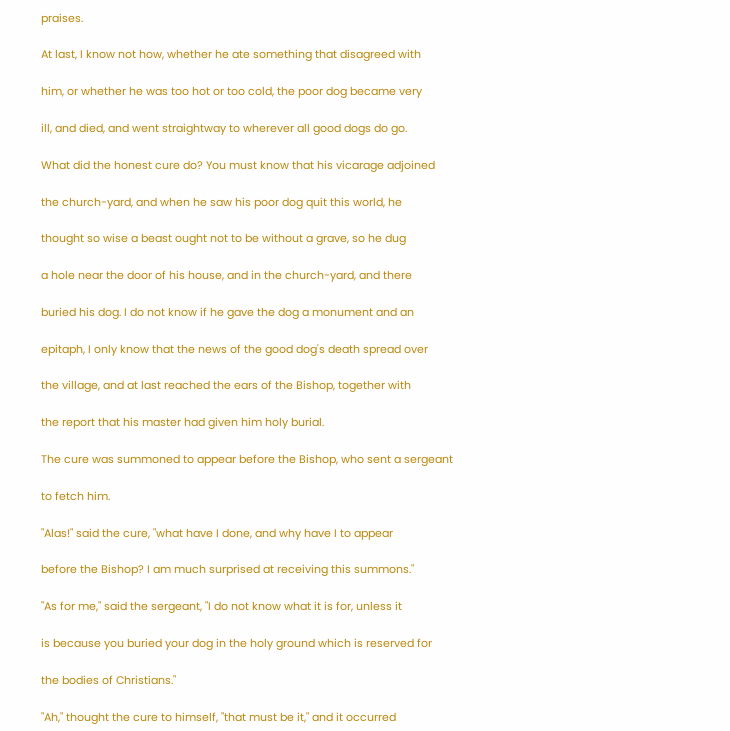praises.

At last, I know not how, whether he ate something that disagreed with

him, or whether he was too hot or too cold, the poor dog became very

ill, and died, and went straightway to wherever all good dogs do go.

What did the honest cure do? You must know that his vicarage adjoined

the church-yard, and when he saw his poor dog quit this world, he

thought so wise a beast ought not to be without a grave, so he dug

a hole near the door of his house, and in the church-yard, and there

buried his dog. I do not know if he gave the dog a monument and an

epitaph, I only know that the news of the good dog's death spread over

the village, and at last reached the ears of the Bishop, together with

the report that his master had given him holy burial.

The cure was summoned to appear before the Bishop, who sent a sergeant

to fetch him.

"Alas!" said the cure, "what have I done, and why have I to appear

before the Bishop? I am much surprised at receiving this summons."

"As for me," said the sergeant, "I do not know what it is for, unless it

is because you buried your dog in the holy ground which is reserved for

the bodies of Christians."

"Ah," thought the cure to himself, "that must be it," and it occurred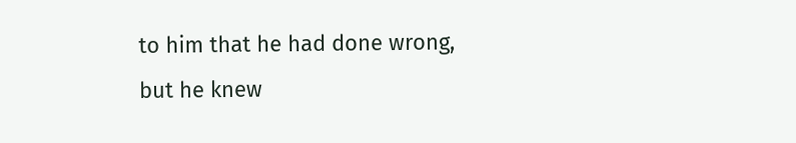to him that he had done wrong, but he knew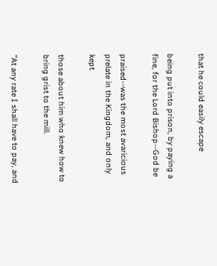that he could easily escape

being put into prison, by paying a fine, for the Lord Bishop--God be

praised--was the most avaricious prelate in the Kingdom, and only kept

those about him who knew how to bring grist to the mill.

"At any rate I shall have to pay, and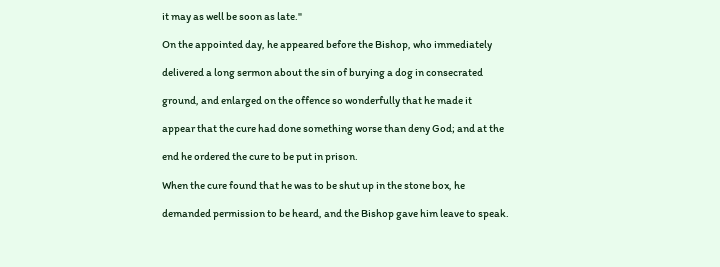it may as well be soon as late."

On the appointed day, he appeared before the Bishop, who immediately

delivered a long sermon about the sin of burying a dog in consecrated

ground, and enlarged on the offence so wonderfully that he made it

appear that the cure had done something worse than deny God; and at the

end he ordered the cure to be put in prison.

When the cure found that he was to be shut up in the stone box, he

demanded permission to be heard, and the Bishop gave him leave to speak.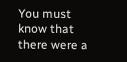You must know that there were a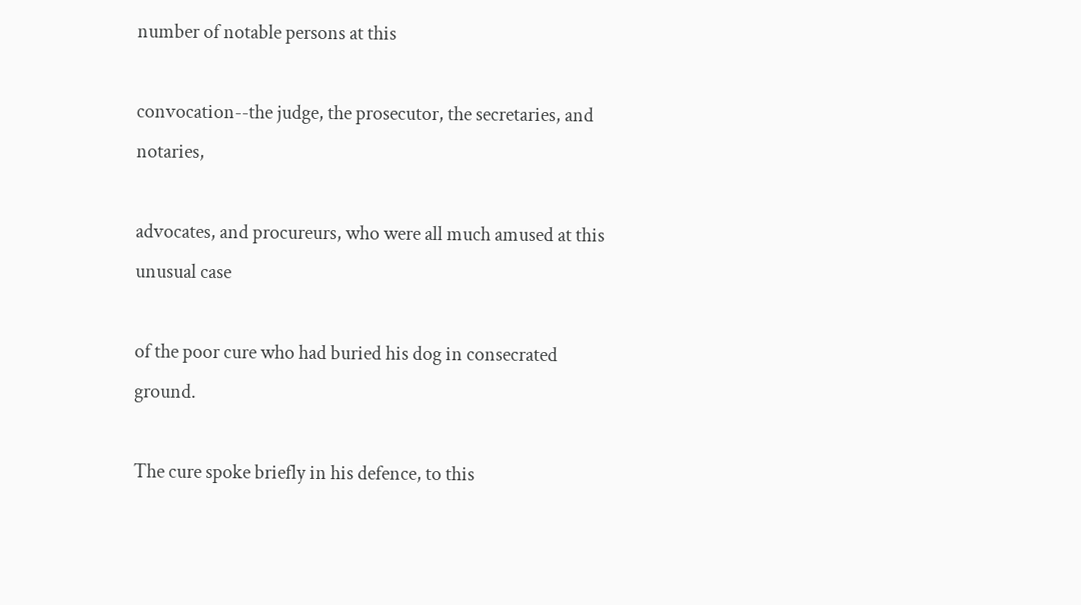number of notable persons at this

convocation--the judge, the prosecutor, the secretaries, and notaries,

advocates, and procureurs, who were all much amused at this unusual case

of the poor cure who had buried his dog in consecrated ground.

The cure spoke briefly in his defence, to this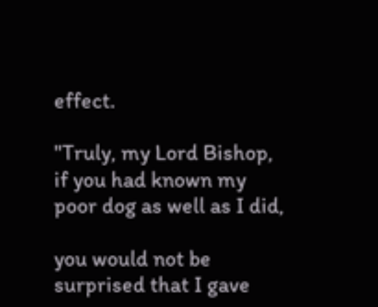effect.

"Truly, my Lord Bishop, if you had known my poor dog as well as I did,

you would not be surprised that I gave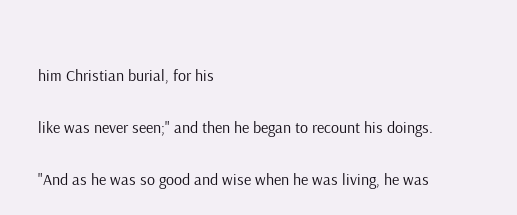him Christian burial, for his

like was never seen;" and then he began to recount his doings.

"And as he was so good and wise when he was living, he was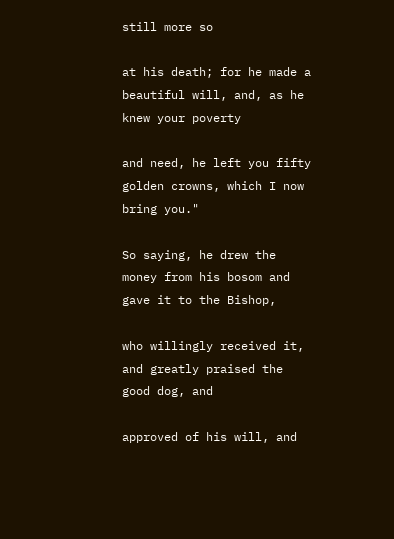still more so

at his death; for he made a beautiful will, and, as he knew your poverty

and need, he left you fifty golden crowns, which I now bring you."

So saying, he drew the money from his bosom and gave it to the Bishop,

who willingly received it, and greatly praised the good dog, and

approved of his will, and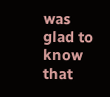was glad to know that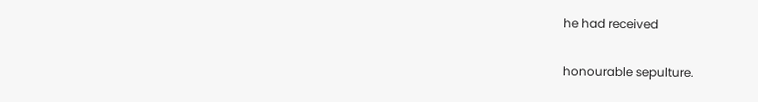he had received

honourable sepulture.